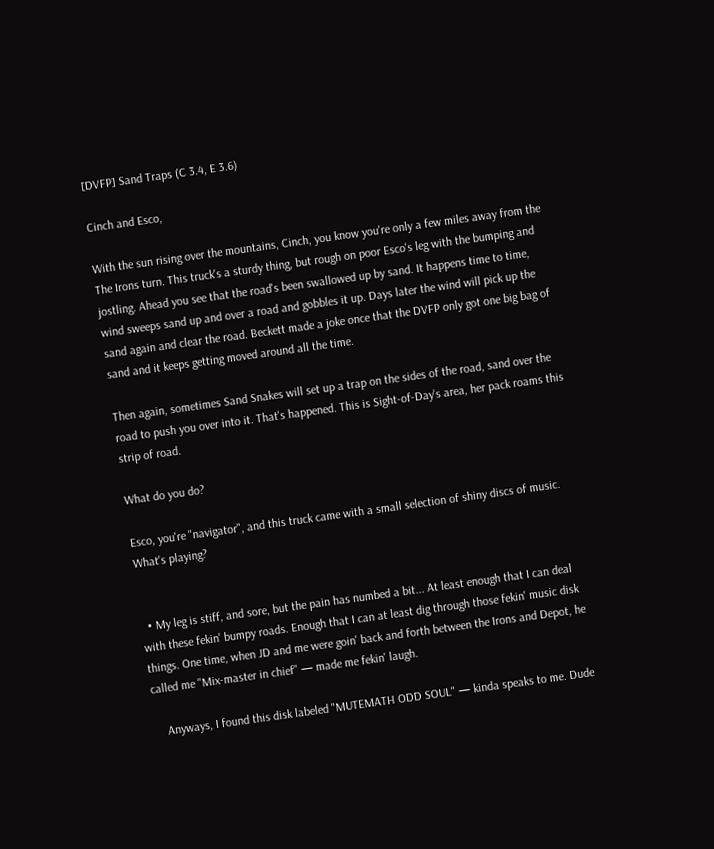[DVFP] Sand Traps (C 3.4, E 3.6)

Cinch and Esco,

With the sun rising over the mountains, Cinch, you know you're only a few miles away from the The Irons turn. This truck's a sturdy thing, but rough on poor Esco's leg with the bumping and jostling. Ahead you see that the road's been swallowed up by sand. It happens time to time, wind sweeps sand up and over a road and gobbles it up. Days later the wind will pick up the sand again and clear the road. Beckett made a joke once that the DVFP only got one big bag of sand and it keeps getting moved around all the time.

Then again, sometimes Sand Snakes will set up a trap on the sides of the road, sand over the road to push you over into it. That's happened. This is Sight-of-Day's area, her pack roams this strip of road.

What do you do?

Esco, you're "navigator", and this truck came with a small selection of shiny discs of music. What's playing?


  • My leg is stiff, and sore, but the pain has numbed a bit... At least enough that I can deal with these fekin' bumpy roads. Enough that I can at least dig through those fekin' music disk things. One time, when JD and me were goin' back and forth between the Irons and Depot, he called me "Mix-master in chief" — made me fekin' laugh.

    Anyways, I found this disk labeled "MUTEMATH ODD SOUL" — kinda speaks to me. Dude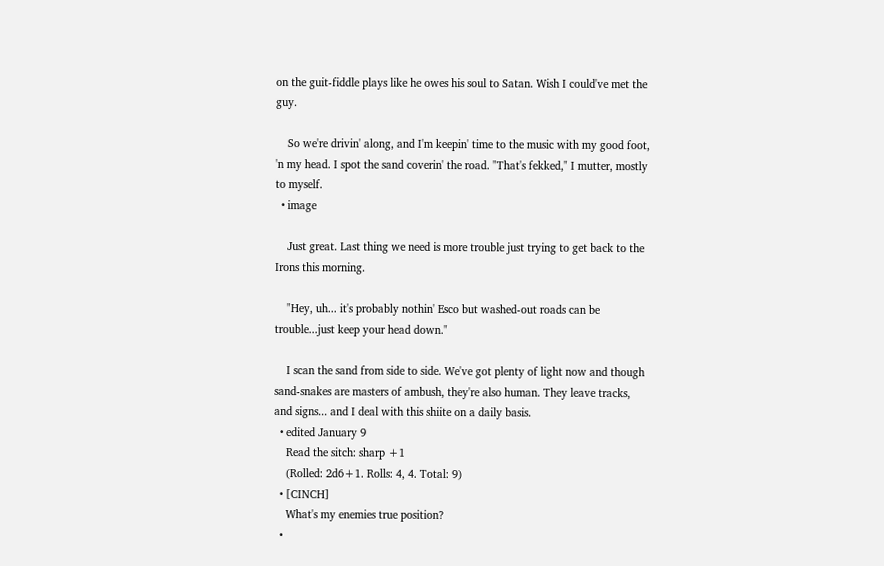on the guit-fiddle plays like he owes his soul to Satan. Wish I could've met the guy.

    So we're drivin' along, and I'm keepin' time to the music with my good foot, 'n my head. I spot the sand coverin' the road. "That's fekked," I mutter, mostly to myself.
  • image

    Just great. Last thing we need is more trouble just trying to get back to the Irons this morning.

    "Hey, uh... it's probably nothin' Esco but washed-out roads can be trouble...just keep your head down."

    I scan the sand from side to side. We've got plenty of light now and though sand-snakes are masters of ambush, they're also human. They leave tracks, and signs... and I deal with this shiite on a daily basis.
  • edited January 9
    Read the sitch: sharp +1
    (Rolled: 2d6+1. Rolls: 4, 4. Total: 9)
  • [CINCH]
    What's my enemies true position?
  •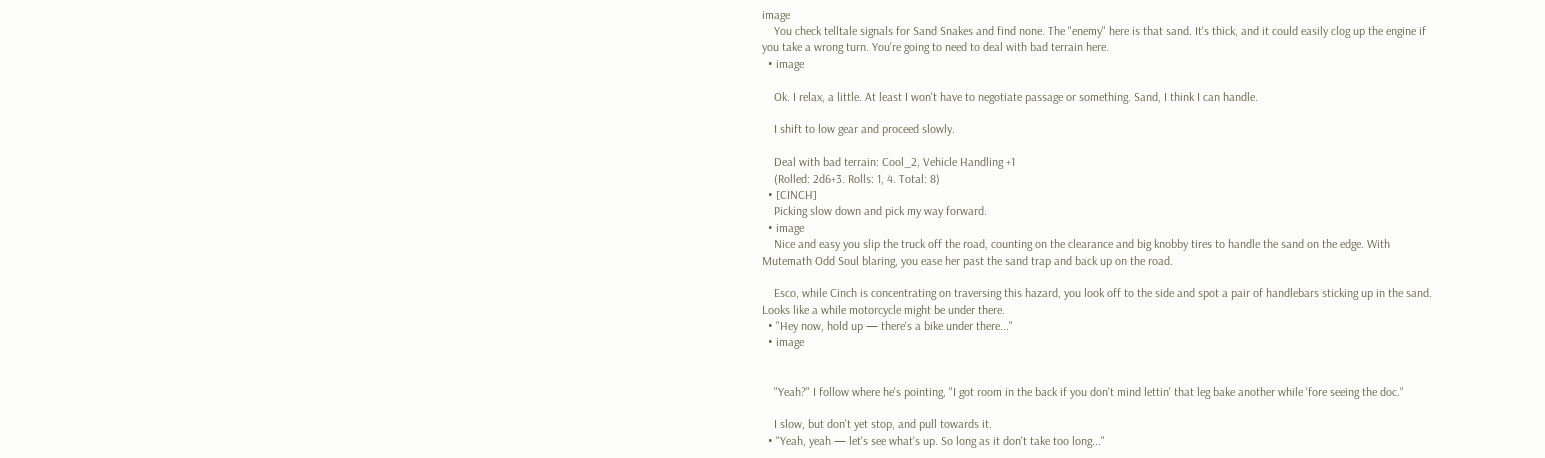image
    You check telltale signals for Sand Snakes and find none. The "enemy" here is that sand. It's thick, and it could easily clog up the engine if you take a wrong turn. You're going to need to deal with bad terrain here.
  • image

    Ok. I relax, a little. At least I won't have to negotiate passage or something. Sand, I think I can handle.

    I shift to low gear and proceed slowly.

    Deal with bad terrain: Cool_2, Vehicle Handling +1
    (Rolled: 2d6+3. Rolls: 1, 4. Total: 8)
  • [CINCH]
    Picking slow down and pick my way forward.
  • image
    Nice and easy you slip the truck off the road, counting on the clearance and big knobby tires to handle the sand on the edge. With Mutemath Odd Soul blaring, you ease her past the sand trap and back up on the road.

    Esco, while Cinch is concentrating on traversing this hazard, you look off to the side and spot a pair of handlebars sticking up in the sand. Looks like a while motorcycle might be under there.
  • "Hey now, hold up — there's a bike under there..."
  • image


    "Yeah?" I follow where he's pointing, "I got room in the back if you don't mind lettin' that leg bake another while 'fore seeing the doc."

    I slow, but don't yet stop, and pull towards it.
  • "Yeah, yeah — let's see what's up. So long as it don't take too long..."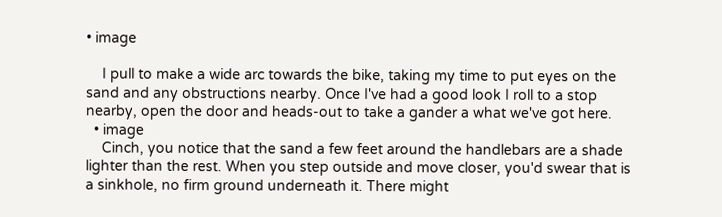• image

    I pull to make a wide arc towards the bike, taking my time to put eyes on the sand and any obstructions nearby. Once I've had a good look I roll to a stop nearby, open the door and heads-out to take a gander a what we've got here.
  • image
    Cinch, you notice that the sand a few feet around the handlebars are a shade lighter than the rest. When you step outside and move closer, you'd swear that is a sinkhole, no firm ground underneath it. There might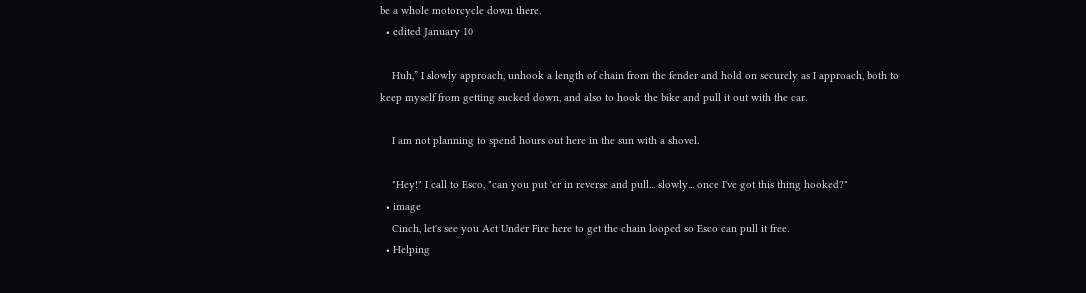be a whole motorcycle down there.
  • edited January 10

    Huh,” I slowly approach, unhook a length of chain from the fender and hold on securely as I approach, both to keep myself from getting sucked down, and also to hook the bike and pull it out with the car.

    I am not planning to spend hours out here in the sun with a shovel.

    "Hey!" I call to Esco, "can you put 'er in reverse and pull... slowly... once I've got this thing hooked?"
  • image
    Cinch, let's see you Act Under Fire here to get the chain looped so Esco can pull it free.
  • Helping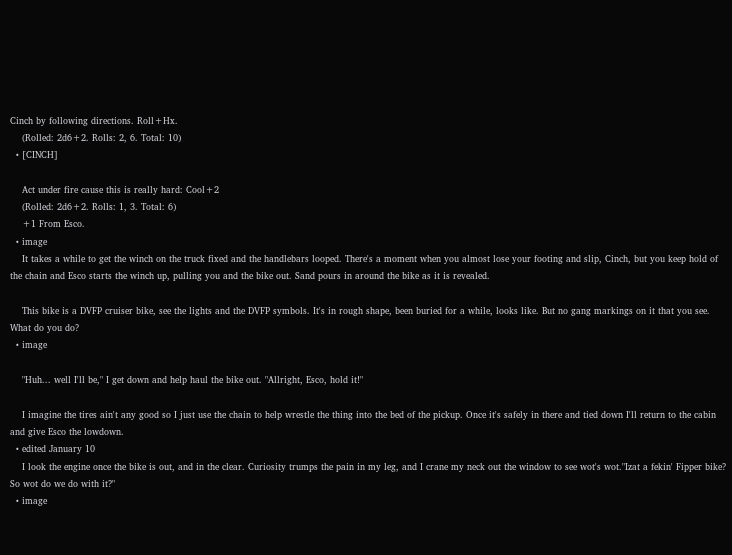Cinch by following directions. Roll+Hx.
    (Rolled: 2d6+2. Rolls: 2, 6. Total: 10)
  • [CINCH]

    Act under fire cause this is really hard: Cool+2
    (Rolled: 2d6+2. Rolls: 1, 3. Total: 6)
    +1 From Esco.
  • image
    It takes a while to get the winch on the truck fixed and the handlebars looped. There's a moment when you almost lose your footing and slip, Cinch, but you keep hold of the chain and Esco starts the winch up, pulling you and the bike out. Sand pours in around the bike as it is revealed.

    This bike is a DVFP cruiser bike, see the lights and the DVFP symbols. It's in rough shape, been buried for a while, looks like. But no gang markings on it that you see. What do you do?
  • image

    "Huh... well I'll be," I get down and help haul the bike out. "Allright, Esco, hold it!"

    I imagine the tires ain't any good so I just use the chain to help wrestle the thing into the bed of the pickup. Once it's safely in there and tied down I'll return to the cabin and give Esco the lowdown.
  • edited January 10
    I look the engine once the bike is out, and in the clear. Curiosity trumps the pain in my leg, and I crane my neck out the window to see wot's wot."Izat a fekin' Fipper bike? So wot do we do with it?"
  • image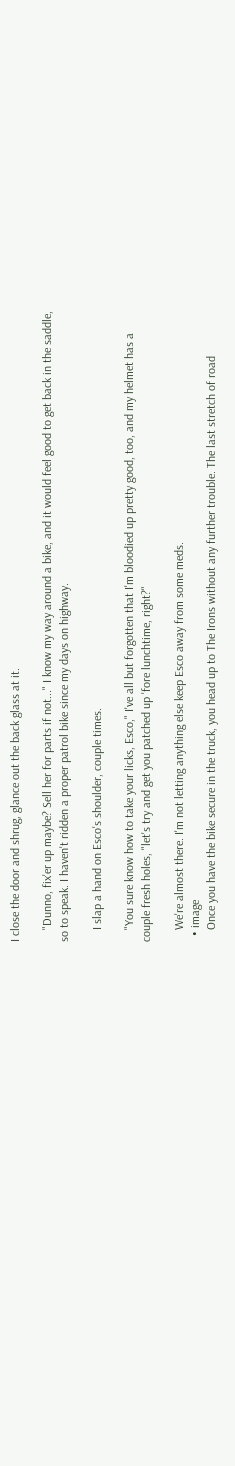I close the door and shrug, glance out the back glass at it.

    "Dunno, fix'er up maybe? Sell her for parts if not..." I know my way around a bike, and it would feel good to get back in the saddle, so to speak. I haven't ridden a proper patrol bike since my days on highway.

    I slap a hand on Esco's shoulder, couple times.

    "You sure know how to take your licks, Esco," I've all but forgotten that I'm bloodied up pretty good, too, and my helmet has a couple fresh holes, "let's try and get you patched up 'fore lunchtime, right?"

    We're almost there. I'm not letting anything else keep Esco away from some meds.
  • image
    Once you have the bike secure in the truck, you head up to The Irons without any further trouble. The last stretch of road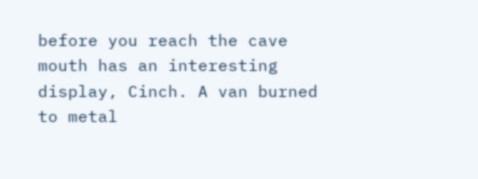before you reach the cave mouth has an interesting display, Cinch. A van burned to metal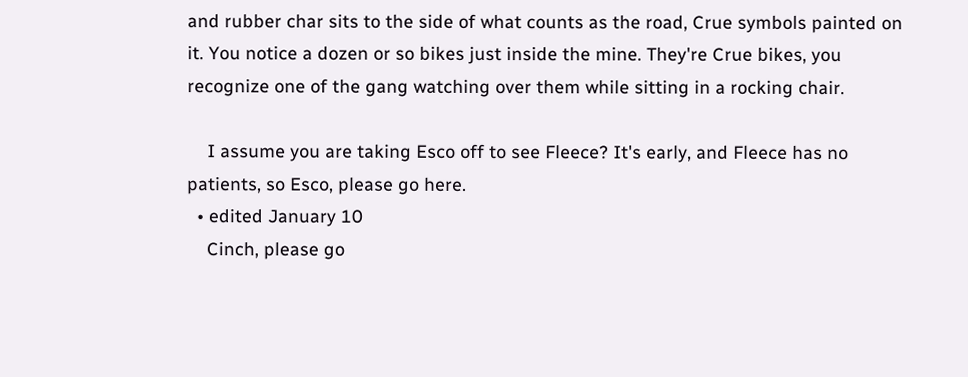and rubber char sits to the side of what counts as the road, Crue symbols painted on it. You notice a dozen or so bikes just inside the mine. They're Crue bikes, you recognize one of the gang watching over them while sitting in a rocking chair.

    I assume you are taking Esco off to see Fleece? It's early, and Fleece has no patients, so Esco, please go here.
  • edited January 10
    Cinch, please go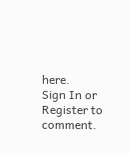here.
Sign In or Register to comment.